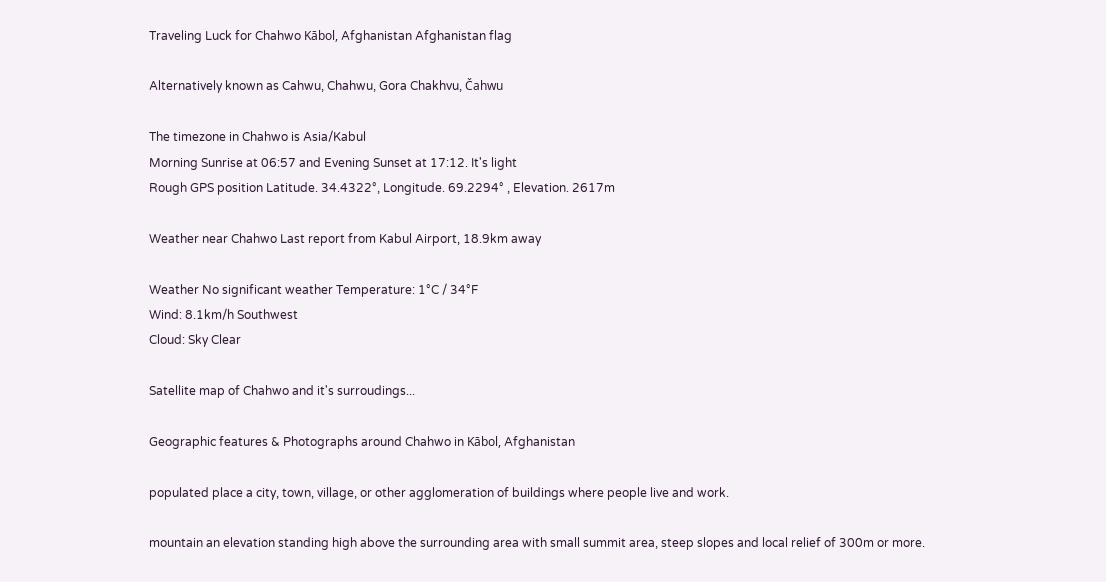Traveling Luck for Chahwo Kābol, Afghanistan Afghanistan flag

Alternatively known as Cahwu, Chahwu, Gora Chakhvu, Čahwu

The timezone in Chahwo is Asia/Kabul
Morning Sunrise at 06:57 and Evening Sunset at 17:12. It's light
Rough GPS position Latitude. 34.4322°, Longitude. 69.2294° , Elevation. 2617m

Weather near Chahwo Last report from Kabul Airport, 18.9km away

Weather No significant weather Temperature: 1°C / 34°F
Wind: 8.1km/h Southwest
Cloud: Sky Clear

Satellite map of Chahwo and it's surroudings...

Geographic features & Photographs around Chahwo in Kābol, Afghanistan

populated place a city, town, village, or other agglomeration of buildings where people live and work.

mountain an elevation standing high above the surrounding area with small summit area, steep slopes and local relief of 300m or more.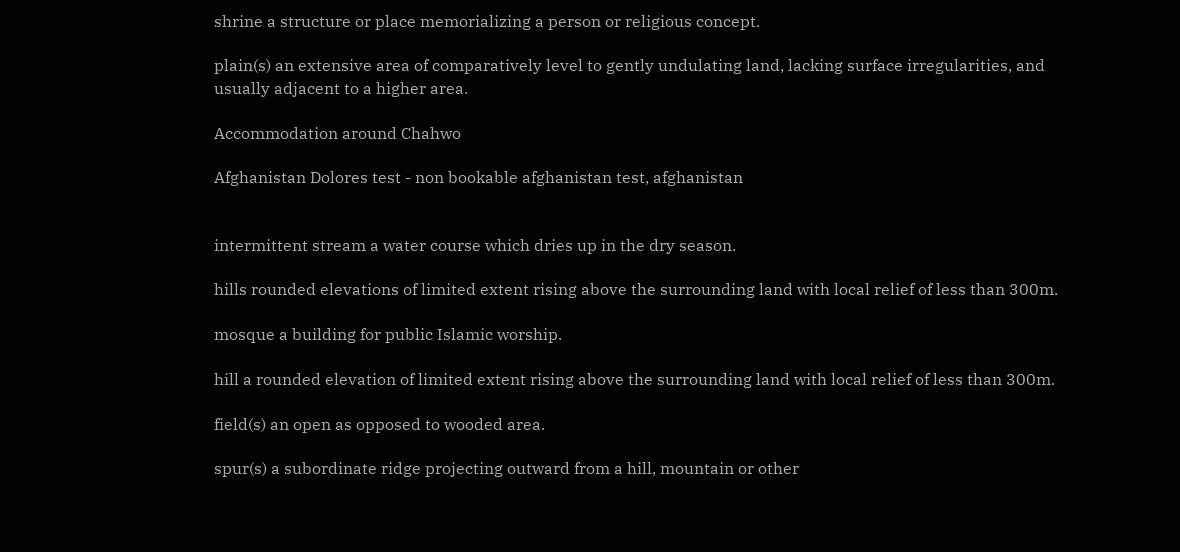shrine a structure or place memorializing a person or religious concept.

plain(s) an extensive area of comparatively level to gently undulating land, lacking surface irregularities, and usually adjacent to a higher area.

Accommodation around Chahwo

Afghanistan Dolores test - non bookable afghanistan test, afghanistan


intermittent stream a water course which dries up in the dry season.

hills rounded elevations of limited extent rising above the surrounding land with local relief of less than 300m.

mosque a building for public Islamic worship.

hill a rounded elevation of limited extent rising above the surrounding land with local relief of less than 300m.

field(s) an open as opposed to wooded area.

spur(s) a subordinate ridge projecting outward from a hill, mountain or other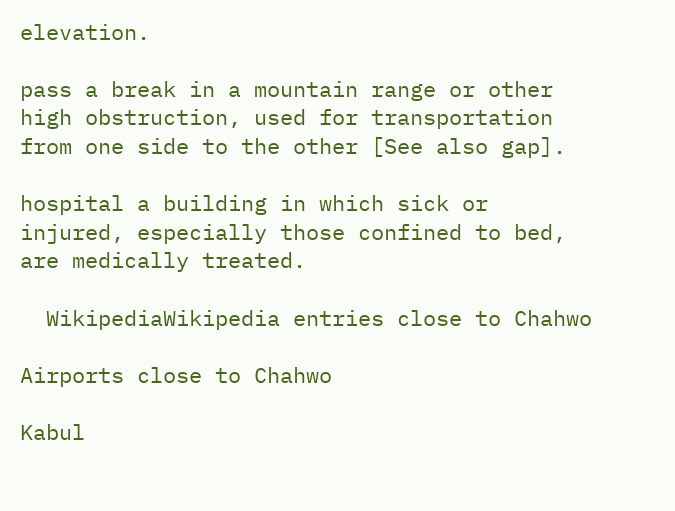elevation.

pass a break in a mountain range or other high obstruction, used for transportation from one side to the other [See also gap].

hospital a building in which sick or injured, especially those confined to bed, are medically treated.

  WikipediaWikipedia entries close to Chahwo

Airports close to Chahwo

Kabul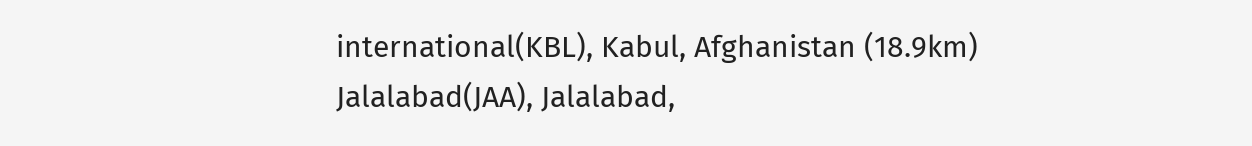international(KBL), Kabul, Afghanistan (18.9km)
Jalalabad(JAA), Jalalabad,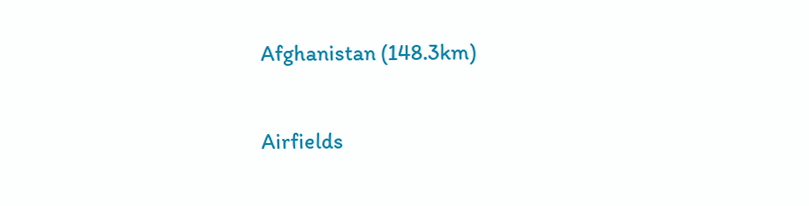Afghanistan (148.3km)

Airfields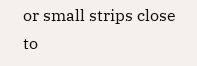or small strips close to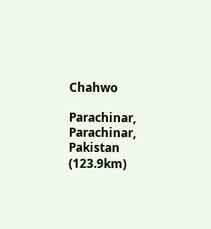Chahwo

Parachinar, Parachinar, Pakistan (123.9km)